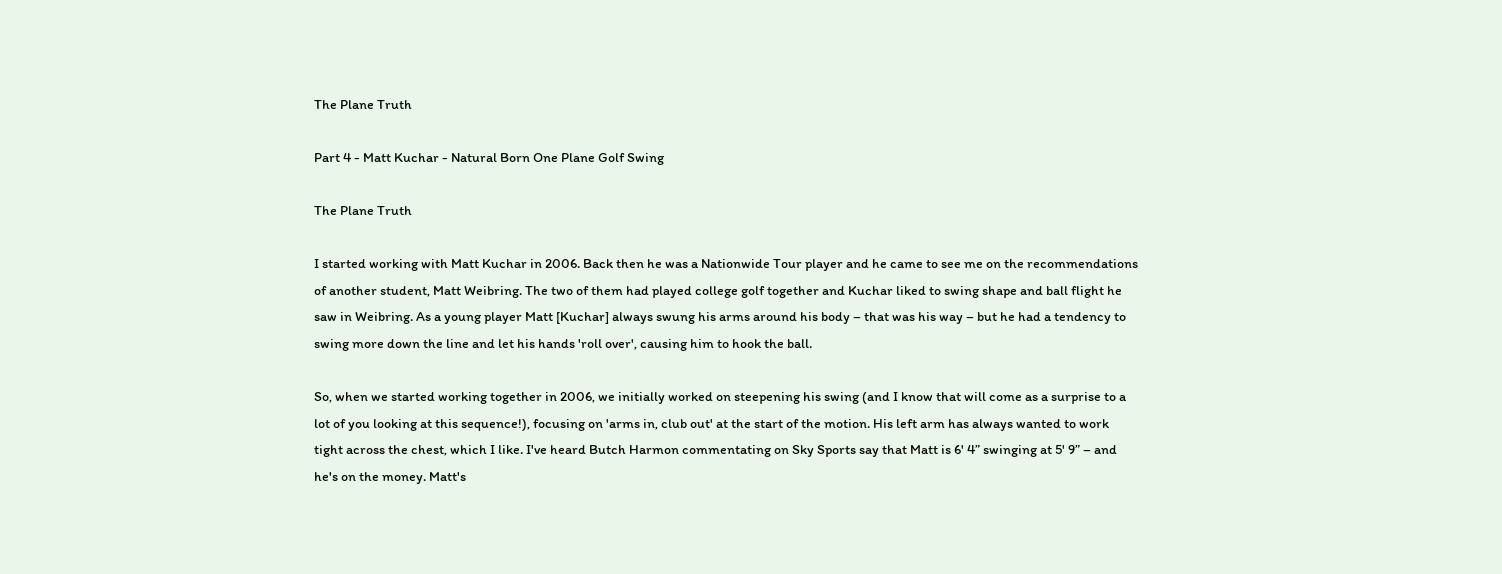The Plane Truth

Part 4 - Matt Kuchar - Natural Born One Plane Golf Swing

The Plane Truth

I started working with Matt Kuchar in 2006. Back then he was a Nationwide Tour player and he came to see me on the recommendations of another student, Matt Weibring. The two of them had played college golf together and Kuchar liked to swing shape and ball flight he saw in Weibring. As a young player Matt [Kuchar] always swung his arms around his body – that was his way – but he had a tendency to swing more down the line and let his hands 'roll over', causing him to hook the ball.

So, when we started working together in 2006, we initially worked on steepening his swing (and I know that will come as a surprise to a lot of you looking at this sequence!), focusing on 'arms in, club out' at the start of the motion. His left arm has always wanted to work tight across the chest, which I like. I've heard Butch Harmon commentating on Sky Sports say that Matt is 6' 4” swinging at 5' 9” – and he's on the money. Matt's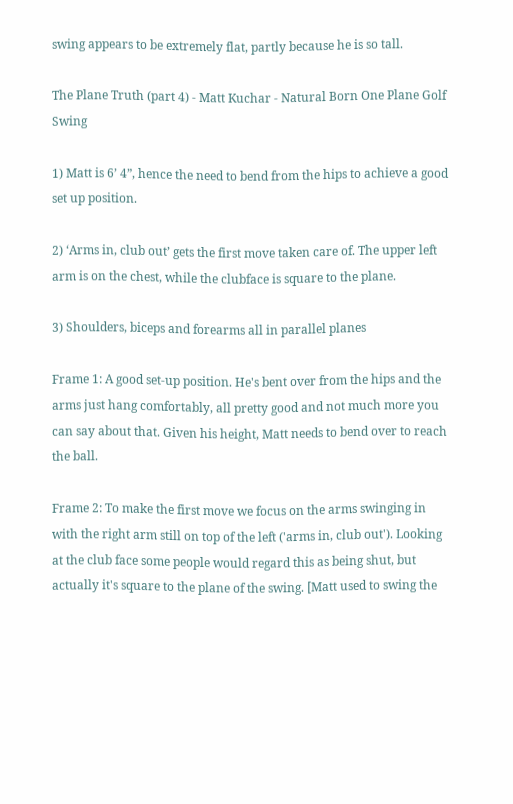swing appears to be extremely flat, partly because he is so tall.

The Plane Truth (part 4) - Matt Kuchar - Natural Born One Plane Golf Swing

1) Matt is 6’ 4”, hence the need to bend from the hips to achieve a good set up position.

2) ‘Arms in, club out’ gets the first move taken care of. The upper left arm is on the chest, while the clubface is square to the plane.

3) Shoulders, biceps and forearms all in parallel planes

Frame 1: A good set-up position. He's bent over from the hips and the arms just hang comfortably, all pretty good and not much more you can say about that. Given his height, Matt needs to bend over to reach the ball.

Frame 2: To make the first move we focus on the arms swinging in with the right arm still on top of the left ('arms in, club out'). Looking at the club face some people would regard this as being shut, but actually it's square to the plane of the swing. [Matt used to swing the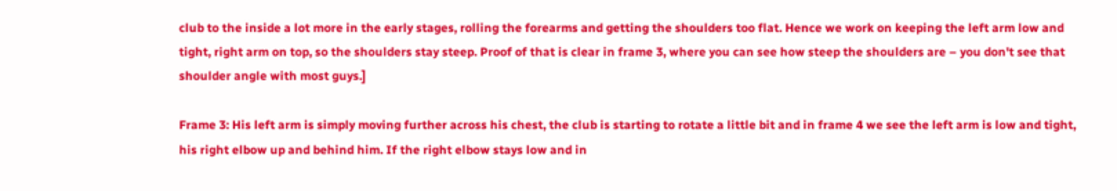club to the inside a lot more in the early stages, rolling the forearms and getting the shoulders too flat. Hence we work on keeping the left arm low and tight, right arm on top, so the shoulders stay steep. Proof of that is clear in frame 3, where you can see how steep the shoulders are – you don't see that shoulder angle with most guys.]

Frame 3: His left arm is simply moving further across his chest, the club is starting to rotate a little bit and in frame 4 we see the left arm is low and tight, his right elbow up and behind him. If the right elbow stays low and in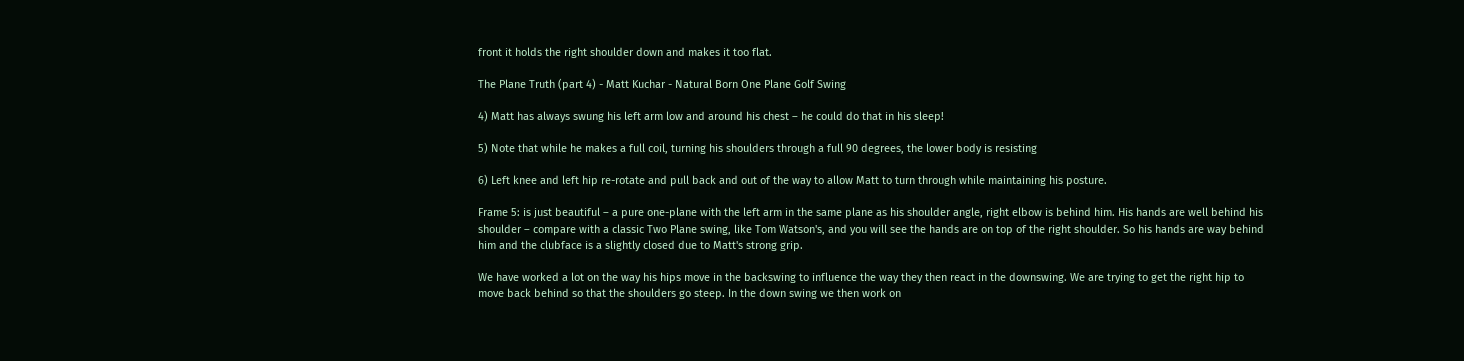front it holds the right shoulder down and makes it too flat.

The Plane Truth (part 4) - Matt Kuchar - Natural Born One Plane Golf Swing

4) Matt has always swung his left arm low and around his chest – he could do that in his sleep!

5) Note that while he makes a full coil, turning his shoulders through a full 90 degrees, the lower body is resisting

6) Left knee and left hip re-rotate and pull back and out of the way to allow Matt to turn through while maintaining his posture.

Frame 5: is just beautiful – a pure one-plane with the left arm in the same plane as his shoulder angle, right elbow is behind him. His hands are well behind his shoulder – compare with a classic Two Plane swing, like Tom Watson's, and you will see the hands are on top of the right shoulder. So his hands are way behind him and the clubface is a slightly closed due to Matt's strong grip.

We have worked a lot on the way his hips move in the backswing to influence the way they then react in the downswing. We are trying to get the right hip to move back behind so that the shoulders go steep. In the down swing we then work on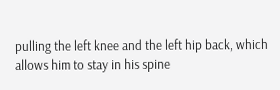pulling the left knee and the left hip back, which allows him to stay in his spine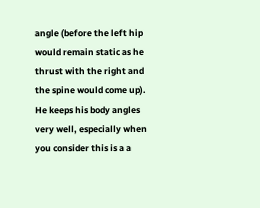angle (before the left hip would remain static as he thrust with the right and the spine would come up). He keeps his body angles very well, especially when you consider this is a a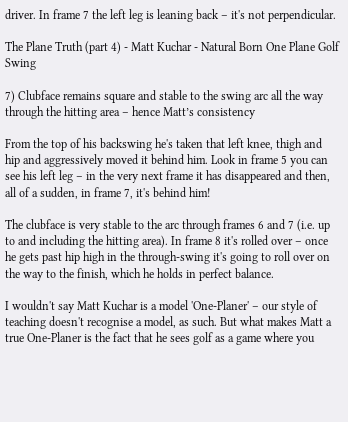driver. In frame 7 the left leg is leaning back – it's not perpendicular.

The Plane Truth (part 4) - Matt Kuchar - Natural Born One Plane Golf Swing

7) Clubface remains square and stable to the swing arc all the way through the hitting area – hence Matt’s consistency

From the top of his backswing he's taken that left knee, thigh and hip and aggressively moved it behind him. Look in frame 5 you can see his left leg – in the very next frame it has disappeared and then, all of a sudden, in frame 7, it's behind him!

The clubface is very stable to the arc through frames 6 and 7 (i.e. up to and including the hitting area). In frame 8 it's rolled over – once he gets past hip high in the through-swing it's going to roll over on the way to the finish, which he holds in perfect balance.

I wouldn't say Matt Kuchar is a model 'One-Planer' – our style of teaching doesn't recognise a model, as such. But what makes Matt a true One-Planer is the fact that he sees golf as a game where you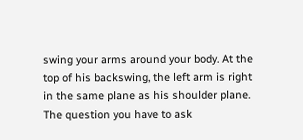swing your arms around your body. At the top of his backswing, the left arm is right in the same plane as his shoulder plane. The question you have to ask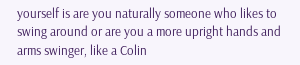yourself is are you naturally someone who likes to swing around or are you a more upright hands and arms swinger, like a Colin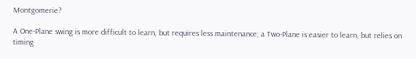Montgomerie?

A One-Plane swing is more difficult to learn, but requires less maintenance; a Two-Plane is easier to learn, but relies on timing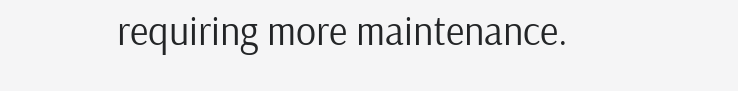requiring more maintenance.